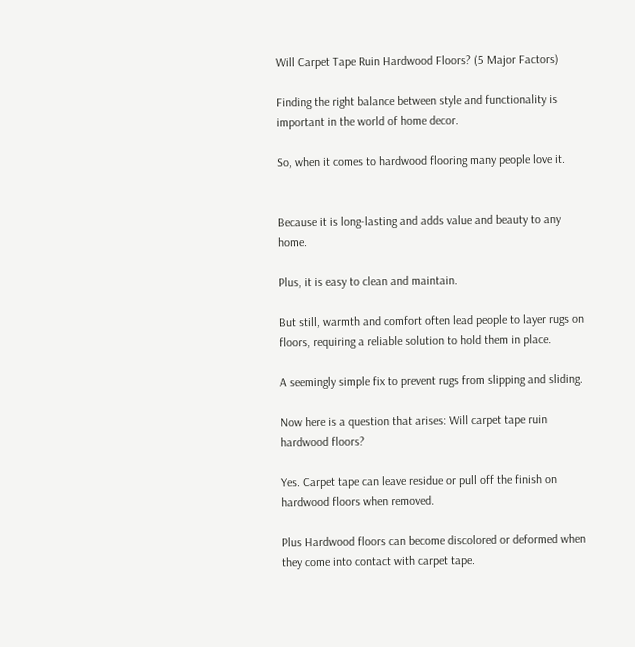Will Carpet Tape Ruin Hardwood Floors? (5 Major Factors)

Finding the right balance between style and functionality is important in the world of home decor.

So, when it comes to hardwood flooring many people love it.


Because it is long-lasting and adds value and beauty to any home.

Plus, it is easy to clean and maintain.

But still, warmth and comfort often lead people to layer rugs on floors, requiring a reliable solution to hold them in place.

A seemingly simple fix to prevent rugs from slipping and sliding.

Now here is a question that arises: Will carpet tape ruin hardwood floors?

Yes. Carpet tape can leave residue or pull off the finish on hardwood floors when removed.

Plus Hardwood floors can become discolored or deformed when they come into contact with carpet tape.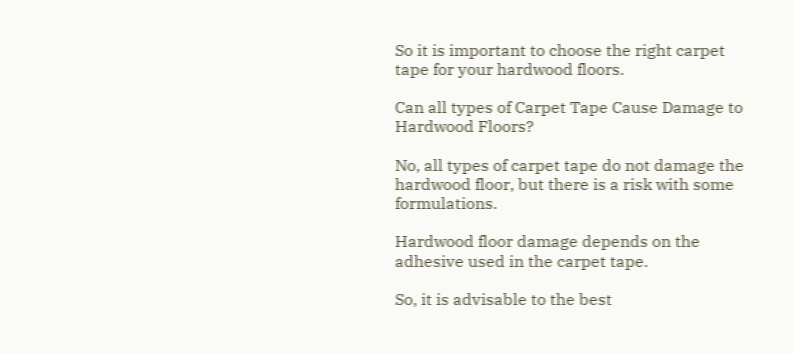So it is important to choose the right carpet tape for your hardwood floors.

Can all types of Carpet Tape Cause Damage to Hardwood Floors?

No, all types of carpet tape do not damage the hardwood floor, but there is a risk with some formulations.

Hardwood floor damage depends on the adhesive used in the carpet tape.

So, it is advisable to the best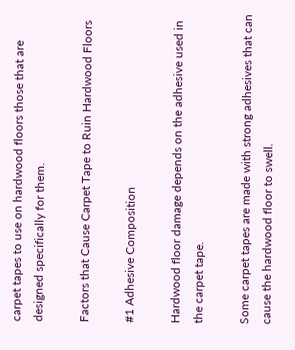carpet tapes to use on hardwood floors those that are designed specifically for them.

Factors that Cause Carpet Tape to Ruin Hardwood Floors

#1 Adhesive Composition

Hardwood floor damage depends on the adhesive used in the carpet tape.

Some carpet tapes are made with strong adhesives that can cause the hardwood floor to swell.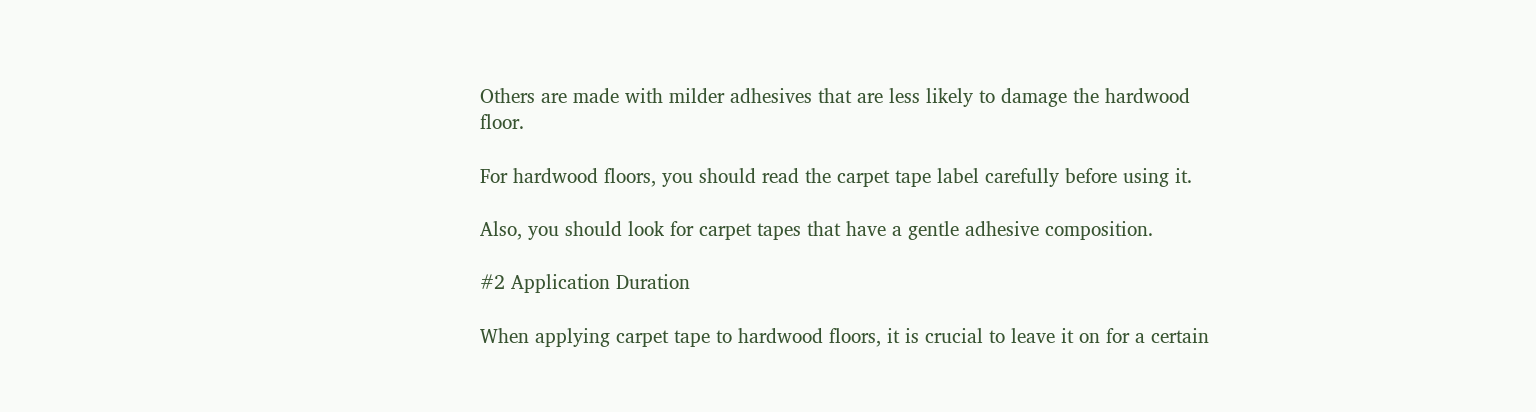Others are made with milder adhesives that are less likely to damage the hardwood floor.

For hardwood floors, you should read the carpet tape label carefully before using it.

Also, you should look for carpet tapes that have a gentle adhesive composition.

#2 Application Duration

When applying carpet tape to hardwood floors, it is crucial to leave it on for a certain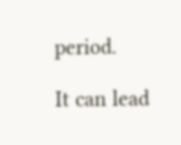period.

It can lead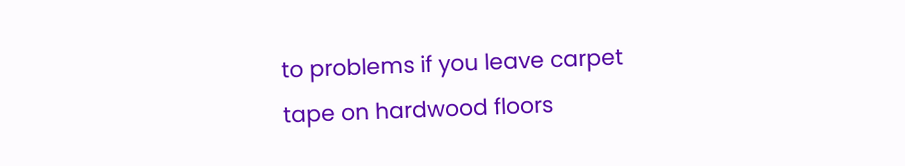to problems if you leave carpet tape on hardwood floors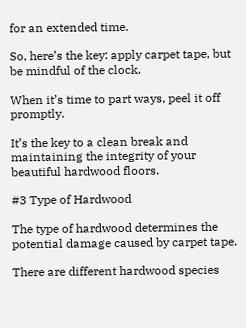for an extended time.

So, here’s the key: apply carpet tape, but be mindful of the clock.

When it’s time to part ways, peel it off promptly.

It’s the key to a clean break and maintaining the integrity of your beautiful hardwood floors.

#3 Type of Hardwood

The type of hardwood determines the potential damage caused by carpet tape.

There are different hardwood species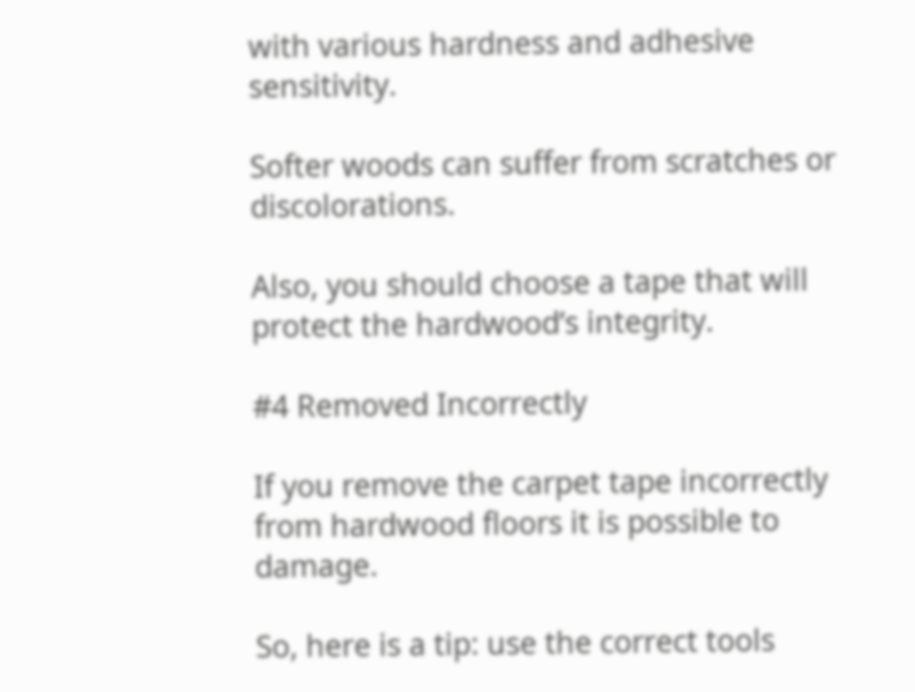with various hardness and adhesive sensitivity.

Softer woods can suffer from scratches or discolorations.

Also, you should choose a tape that will protect the hardwood’s integrity.

#4 Removed Incorrectly

If you remove the carpet tape incorrectly from hardwood floors it is possible to damage.

So, here is a tip: use the correct tools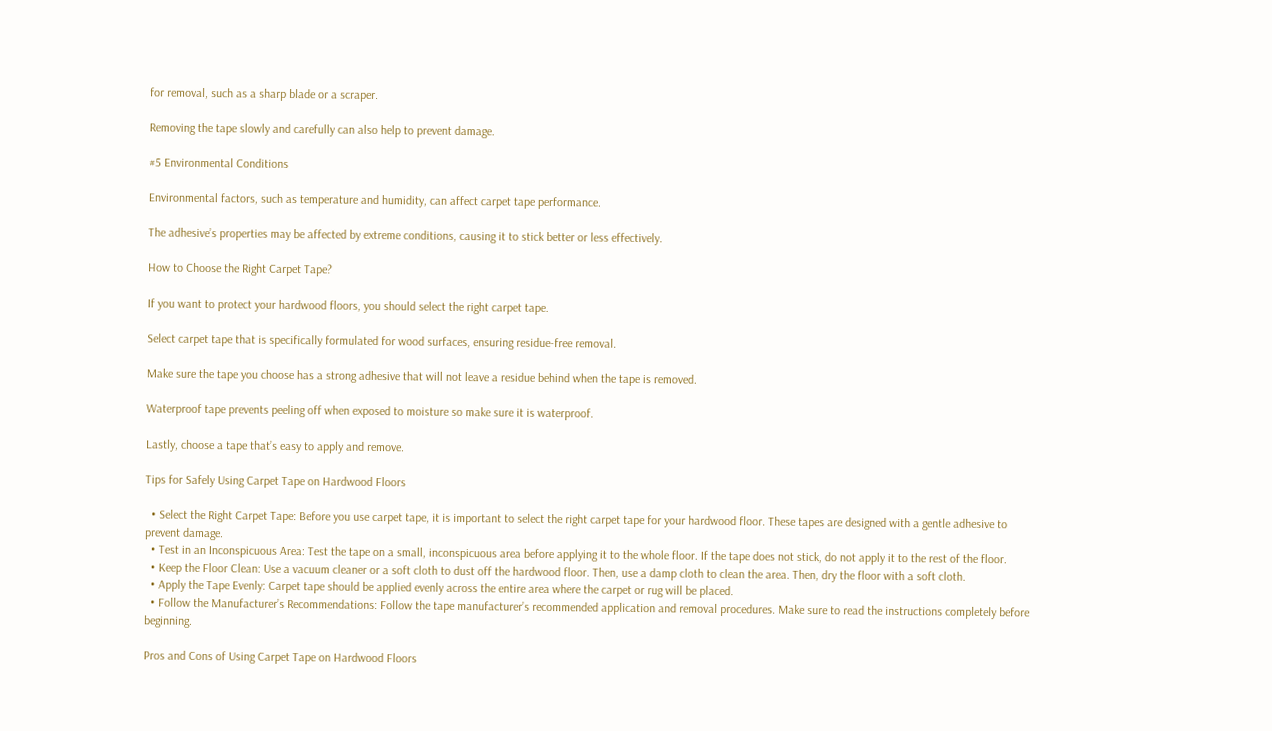for removal, such as a sharp blade or a scraper.

Removing the tape slowly and carefully can also help to prevent damage.

#5 Environmental Conditions

Environmental factors, such as temperature and humidity, can affect carpet tape performance.

The adhesive’s properties may be affected by extreme conditions, causing it to stick better or less effectively.

How to Choose the Right Carpet Tape?

If you want to protect your hardwood floors, you should select the right carpet tape.

Select carpet tape that is specifically formulated for wood surfaces, ensuring residue-free removal.

Make sure the tape you choose has a strong adhesive that will not leave a residue behind when the tape is removed.

Waterproof tape prevents peeling off when exposed to moisture so make sure it is waterproof.

Lastly, choose a tape that’s easy to apply and remove.

Tips for Safely Using Carpet Tape on Hardwood Floors

  • Select the Right Carpet Tape: Before you use carpet tape, it is important to select the right carpet tape for your hardwood floor. These tapes are designed with a gentle adhesive to prevent damage.
  • Test in an Inconspicuous Area: Test the tape on a small, inconspicuous area before applying it to the whole floor. If the tape does not stick, do not apply it to the rest of the floor.
  • Keep the Floor Clean: Use a vacuum cleaner or a soft cloth to dust off the hardwood floor. Then, use a damp cloth to clean the area. Then, dry the floor with a soft cloth.
  • Apply the Tape Evenly: Carpet tape should be applied evenly across the entire area where the carpet or rug will be placed.
  • Follow the Manufacturer’s Recommendations: Follow the tape manufacturer’s recommended application and removal procedures. Make sure to read the instructions completely before beginning.

Pros and Cons of Using Carpet Tape on Hardwood Floors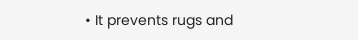• It prevents rugs and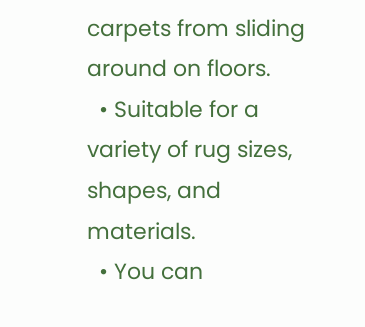carpets from sliding around on floors.
  • Suitable for a variety of rug sizes, shapes, and materials.
  • You can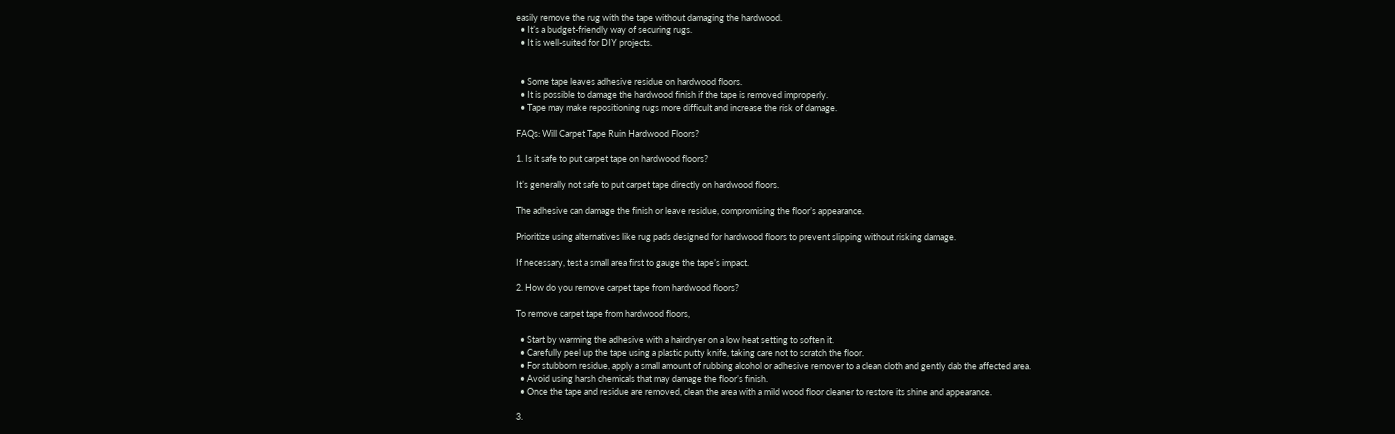easily remove the rug with the tape without damaging the hardwood.
  • It’s a budget-friendly way of securing rugs.
  • It is well-suited for DIY projects.


  • Some tape leaves adhesive residue on hardwood floors.
  • It is possible to damage the hardwood finish if the tape is removed improperly.
  • Tape may make repositioning rugs more difficult and increase the risk of damage.

FAQs: Will Carpet Tape Ruin Hardwood Floors?

1. Is it safe to put carpet tape on hardwood floors?

It’s generally not safe to put carpet tape directly on hardwood floors.

The adhesive can damage the finish or leave residue, compromising the floor’s appearance.

Prioritize using alternatives like rug pads designed for hardwood floors to prevent slipping without risking damage.

If necessary, test a small area first to gauge the tape’s impact.

2. How do you remove carpet tape from hardwood floors?

To remove carpet tape from hardwood floors,

  • Start by warming the adhesive with a hairdryer on a low heat setting to soften it.
  • Carefully peel up the tape using a plastic putty knife, taking care not to scratch the floor.
  • For stubborn residue, apply a small amount of rubbing alcohol or adhesive remover to a clean cloth and gently dab the affected area.
  • Avoid using harsh chemicals that may damage the floor’s finish.
  • Once the tape and residue are removed, clean the area with a mild wood floor cleaner to restore its shine and appearance.

3.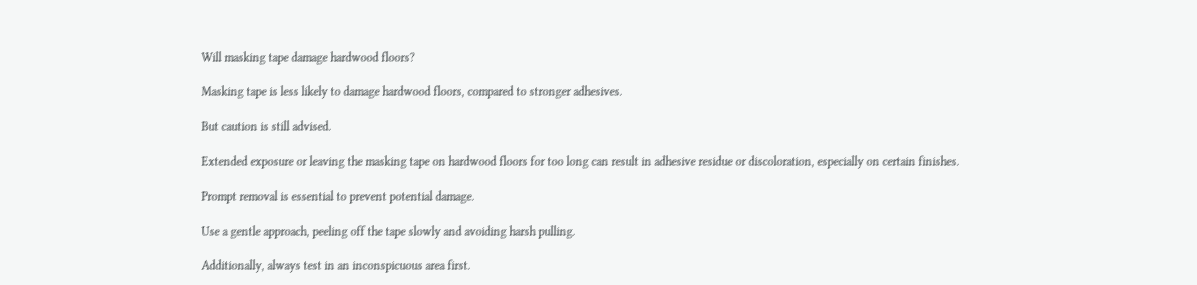Will masking tape damage hardwood floors?

Masking tape is less likely to damage hardwood floors, compared to stronger adhesives.

But caution is still advised.

Extended exposure or leaving the masking tape on hardwood floors for too long can result in adhesive residue or discoloration, especially on certain finishes.

Prompt removal is essential to prevent potential damage.

Use a gentle approach, peeling off the tape slowly and avoiding harsh pulling.

Additionally, always test in an inconspicuous area first.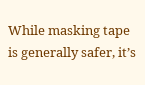While masking tape is generally safer, it’s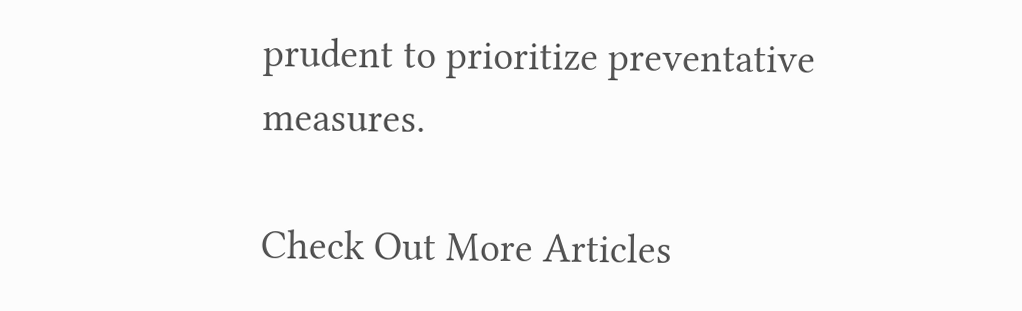prudent to prioritize preventative measures.

Check Out More Articles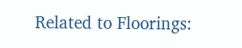Related to Floorings: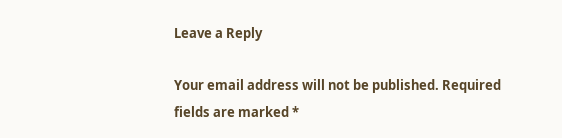Leave a Reply

Your email address will not be published. Required fields are marked *